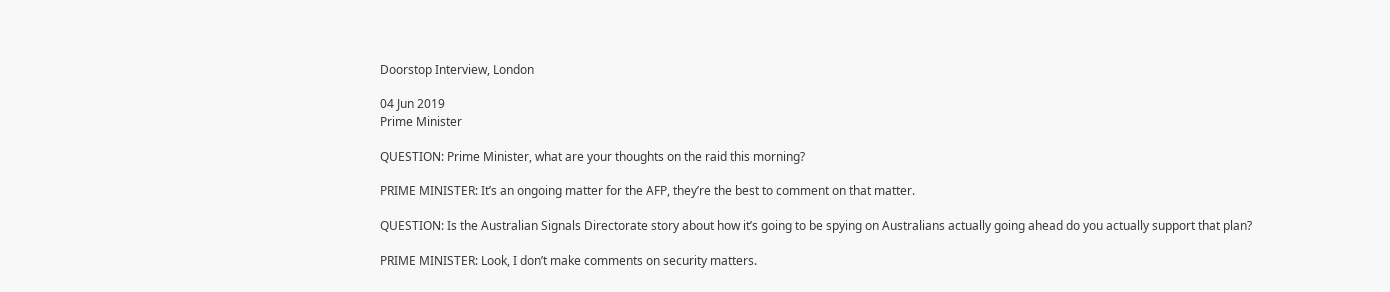Doorstop Interview, London

04 Jun 2019
Prime Minister

QUESTION: Prime Minister, what are your thoughts on the raid this morning?

PRIME MINISTER: It’s an ongoing matter for the AFP, they’re the best to comment on that matter.

QUESTION: Is the Australian Signals Directorate story about how it’s going to be spying on Australians actually going ahead do you actually support that plan?

PRIME MINISTER: Look, I don’t make comments on security matters.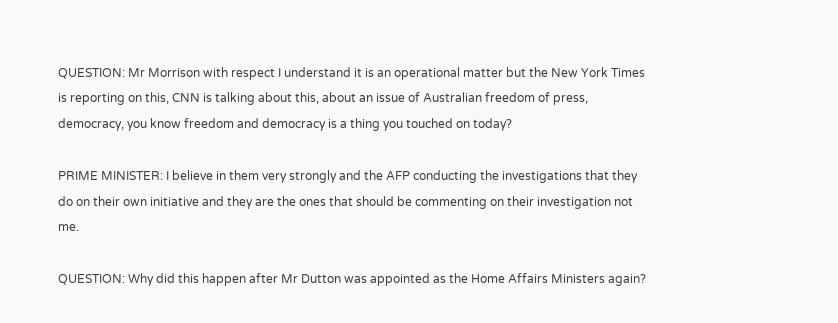QUESTION: Mr Morrison with respect I understand it is an operational matter but the New York Times is reporting on this, CNN is talking about this, about an issue of Australian freedom of press, democracy, you know freedom and democracy is a thing you touched on today?

PRIME MINISTER: I believe in them very strongly and the AFP conducting the investigations that they do on their own initiative and they are the ones that should be commenting on their investigation not me.

QUESTION: Why did this happen after Mr Dutton was appointed as the Home Affairs Ministers again?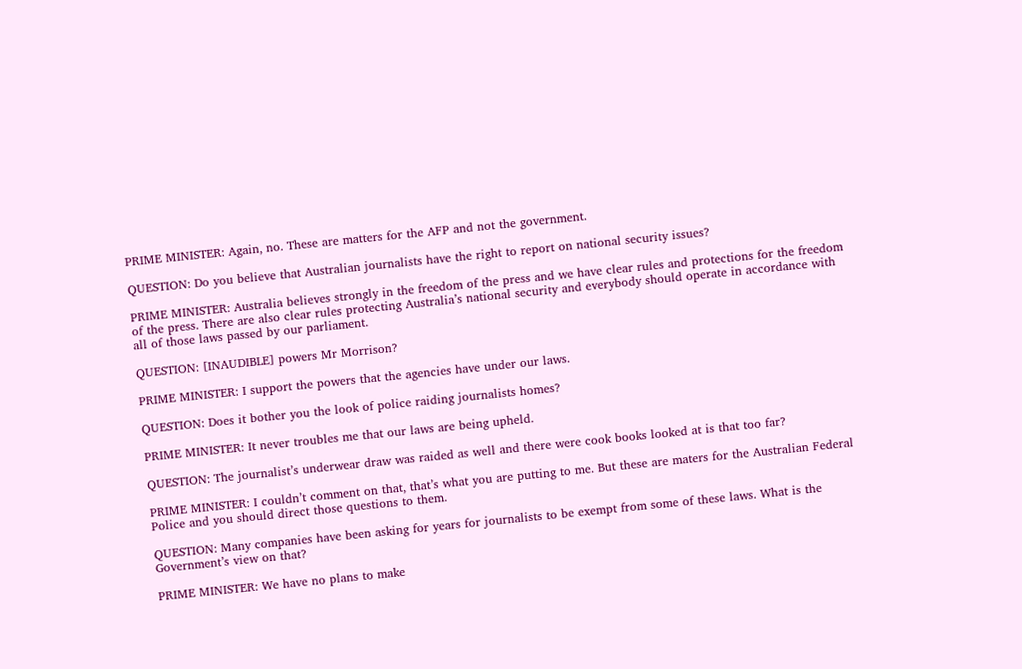PRIME MINISTER: Again, no. These are matters for the AFP and not the government.

QUESTION: Do you believe that Australian journalists have the right to report on national security issues?

PRIME MINISTER: Australia believes strongly in the freedom of the press and we have clear rules and protections for the freedom of the press. There are also clear rules protecting Australia’s national security and everybody should operate in accordance with all of those laws passed by our parliament.

QUESTION: [INAUDIBLE] powers Mr Morrison?

PRIME MINISTER: I support the powers that the agencies have under our laws.

QUESTION: Does it bother you the look of police raiding journalists homes?

PRIME MINISTER: It never troubles me that our laws are being upheld.

QUESTION: The journalist’s underwear draw was raided as well and there were cook books looked at is that too far?

PRIME MINISTER: I couldn’t comment on that, that’s what you are putting to me. But these are maters for the Australian Federal Police and you should direct those questions to them.

QUESTION: Many companies have been asking for years for journalists to be exempt from some of these laws. What is the Government’s view on that?

PRIME MINISTER: We have no plans to make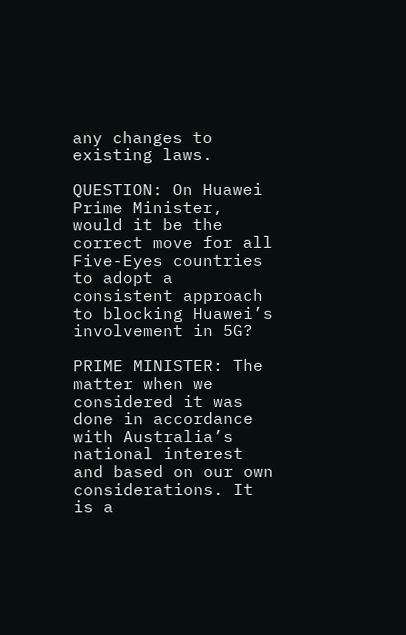any changes to existing laws.

QUESTION: On Huawei Prime Minister, would it be the correct move for all Five-Eyes countries to adopt a consistent approach to blocking Huawei’s involvement in 5G?

PRIME MINISTER: The matter when we considered it was done in accordance with Australia’s national interest and based on our own considerations. It is a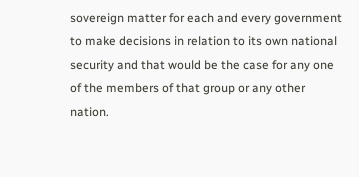sovereign matter for each and every government to make decisions in relation to its own national security and that would be the case for any one of the members of that group or any other nation.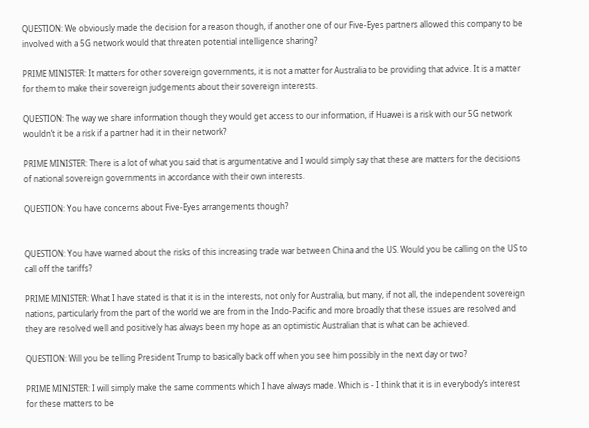QUESTION: We obviously made the decision for a reason though, if another one of our Five-Eyes partners allowed this company to be involved with a 5G network would that threaten potential intelligence sharing?

PRIME MINISTER: It matters for other sovereign governments, it is not a matter for Australia to be providing that advice. It is a matter for them to make their sovereign judgements about their sovereign interests.

QUESTION: The way we share information though they would get access to our information, if Huawei is a risk with our 5G network wouldn’t it be a risk if a partner had it in their network?

PRIME MINISTER: There is a lot of what you said that is argumentative and I would simply say that these are matters for the decisions of national sovereign governments in accordance with their own interests.

QUESTION: You have concerns about Five-Eyes arrangements though?


QUESTION: You have warned about the risks of this increasing trade war between China and the US. Would you be calling on the US to call off the tariffs?

PRIME MINISTER: What I have stated is that it is in the interests, not only for Australia, but many, if not all, the independent sovereign nations, particularly from the part of the world we are from in the Indo-Pacific and more broadly that these issues are resolved and they are resolved well and positively has always been my hope as an optimistic Australian that is what can be achieved.

QUESTION: Will you be telling President Trump to basically back off when you see him possibly in the next day or two?

PRIME MINISTER: I will simply make the same comments which I have always made. Which is - I think that it is in everybody’s interest for these matters to be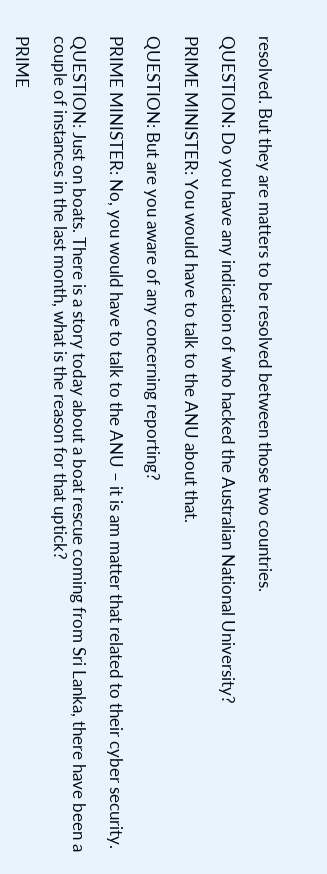resolved. But they are matters to be resolved between those two countries.

QUESTION: Do you have any indication of who hacked the Australian National University?

PRIME MINISTER: You would have to talk to the ANU about that.

QUESTION: But are you aware of any concerning reporting?

PRIME MINISTER: No, you would have to talk to the ANU – it is am matter that related to their cyber security.

QUESTION: Just on boats. There is a story today about a boat rescue coming from Sri Lanka, there have been a couple of instances in the last month, what is the reason for that uptick?

PRIME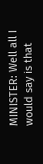MINISTER: Well all I would say is that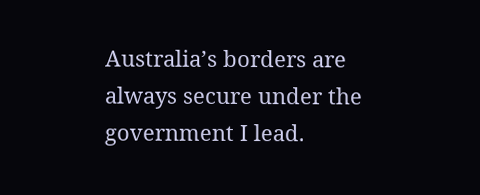Australia’s borders are always secure under the government I lead.